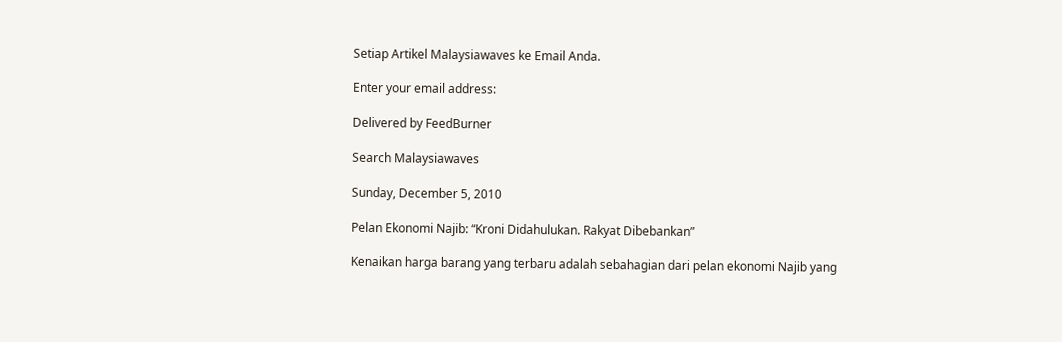Setiap Artikel Malaysiawaves ke Email Anda.

Enter your email address:

Delivered by FeedBurner

Search Malaysiawaves

Sunday, December 5, 2010

Pelan Ekonomi Najib: “Kroni Didahulukan. Rakyat Dibebankan”

Kenaikan harga barang yang terbaru adalah sebahagian dari pelan ekonomi Najib yang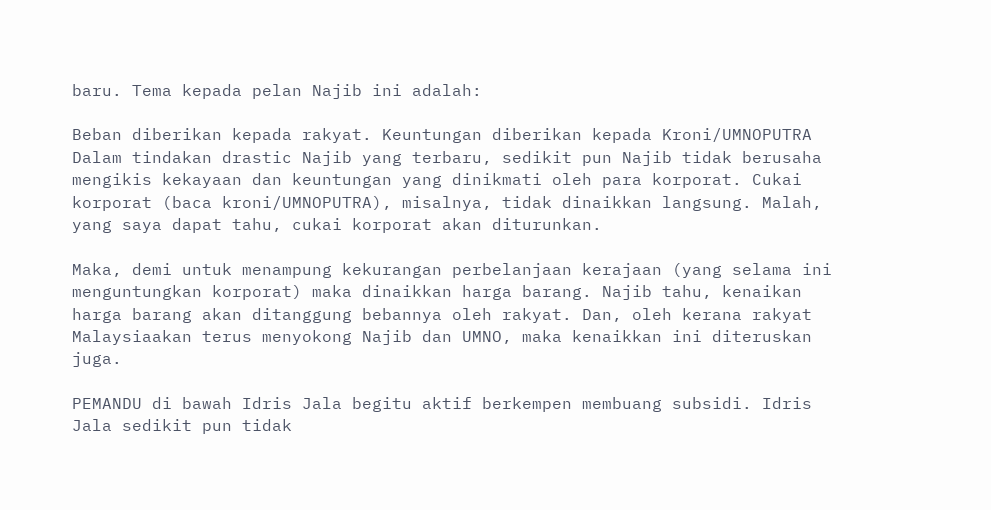baru. Tema kepada pelan Najib ini adalah:

Beban diberikan kepada rakyat. Keuntungan diberikan kepada Kroni/UMNOPUTRA
Dalam tindakan drastic Najib yang terbaru, sedikit pun Najib tidak berusaha mengikis kekayaan dan keuntungan yang dinikmati oleh para korporat. Cukai korporat (baca kroni/UMNOPUTRA), misalnya, tidak dinaikkan langsung. Malah, yang saya dapat tahu, cukai korporat akan diturunkan.

Maka, demi untuk menampung kekurangan perbelanjaan kerajaan (yang selama ini menguntungkan korporat) maka dinaikkan harga barang. Najib tahu, kenaikan harga barang akan ditanggung bebannya oleh rakyat. Dan, oleh kerana rakyat Malaysiaakan terus menyokong Najib dan UMNO, maka kenaikkan ini diteruskan juga.

PEMANDU di bawah Idris Jala begitu aktif berkempen membuang subsidi. Idris Jala sedikit pun tidak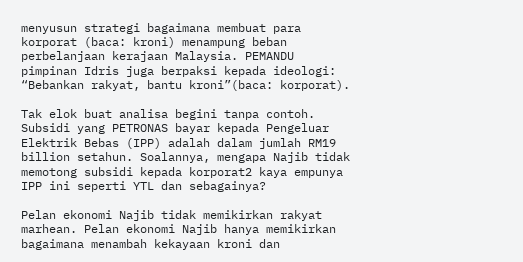menyusun strategi bagaimana membuat para korporat (baca: kroni) menampung beban perbelanjaan kerajaan Malaysia. PEMANDU pimpinan Idris juga berpaksi kepada ideologi: “Bebankan rakyat, bantu kroni”(baca: korporat).

Tak elok buat analisa begini tanpa contoh. Subsidi yang PETRONAS bayar kepada Pengeluar Elektrik Bebas (IPP) adalah dalam jumlah RM19 billion setahun. Soalannya, mengapa Najib tidak memotong subsidi kepada korporat2 kaya empunya IPP ini seperti YTL dan sebagainya?

Pelan ekonomi Najib tidak memikirkan rakyat marhean. Pelan ekonomi Najib hanya memikirkan bagaimana menambah kekayaan kroni dan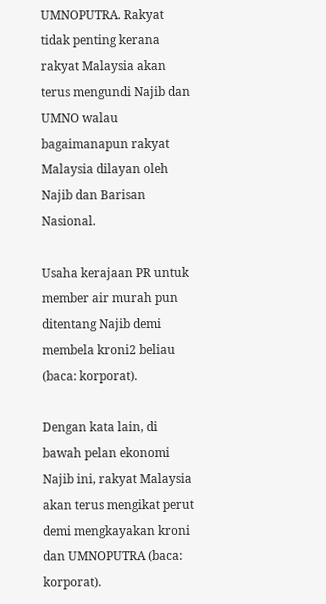UMNOPUTRA. Rakyat tidak penting kerana rakyat Malaysia akan terus mengundi Najib dan UMNO walau bagaimanapun rakyat Malaysia dilayan oleh Najib dan Barisan Nasional.

Usaha kerajaan PR untuk member air murah pun ditentang Najib demi membela kroni2 beliau (baca: korporat).

Dengan kata lain, di bawah pelan ekonomi Najib ini, rakyat Malaysia akan terus mengikat perut demi mengkayakan kroni dan UMNOPUTRA (baca: korporat).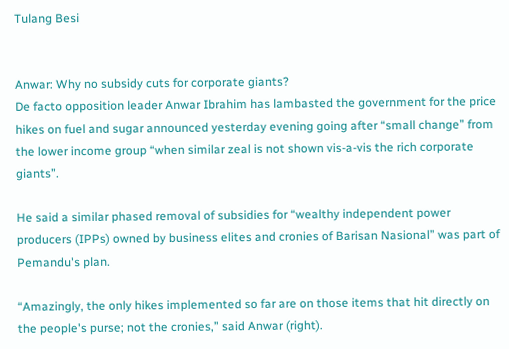Tulang Besi


Anwar: Why no subsidy cuts for corporate giants?
De facto opposition leader Anwar Ibrahim has lambasted the government for the price hikes on fuel and sugar announced yesterday evening going after “small change” from the lower income group “when similar zeal is not shown vis-a-vis the rich corporate giants”.

He said a similar phased removal of subsidies for “wealthy independent power producers (IPPs) owned by business elites and cronies of Barisan Nasional” was part of Pemandu's plan.

“Amazingly, the only hikes implemented so far are on those items that hit directly on the people's purse; not the cronies,” said Anwar (right).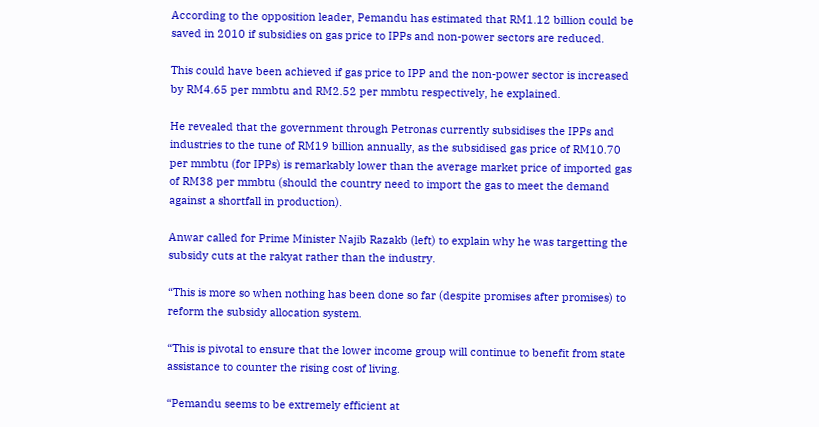According to the opposition leader, Pemandu has estimated that RM1.12 billion could be saved in 2010 if subsidies on gas price to IPPs and non-power sectors are reduced.

This could have been achieved if gas price to IPP and the non-power sector is increased by RM4.65 per mmbtu and RM2.52 per mmbtu respectively, he explained.

He revealed that the government through Petronas currently subsidises the IPPs and industries to the tune of RM19 billion annually, as the subsidised gas price of RM10.70 per mmbtu (for IPPs) is remarkably lower than the average market price of imported gas of RM38 per mmbtu (should the country need to import the gas to meet the demand against a shortfall in production).

Anwar called for Prime Minister Najib Razakb (left) to explain why he was targetting the subsidy cuts at the rakyat rather than the industry.

“This is more so when nothing has been done so far (despite promises after promises) to reform the subsidy allocation system.

“This is pivotal to ensure that the lower income group will continue to benefit from state assistance to counter the rising cost of living.

“Pemandu seems to be extremely efficient at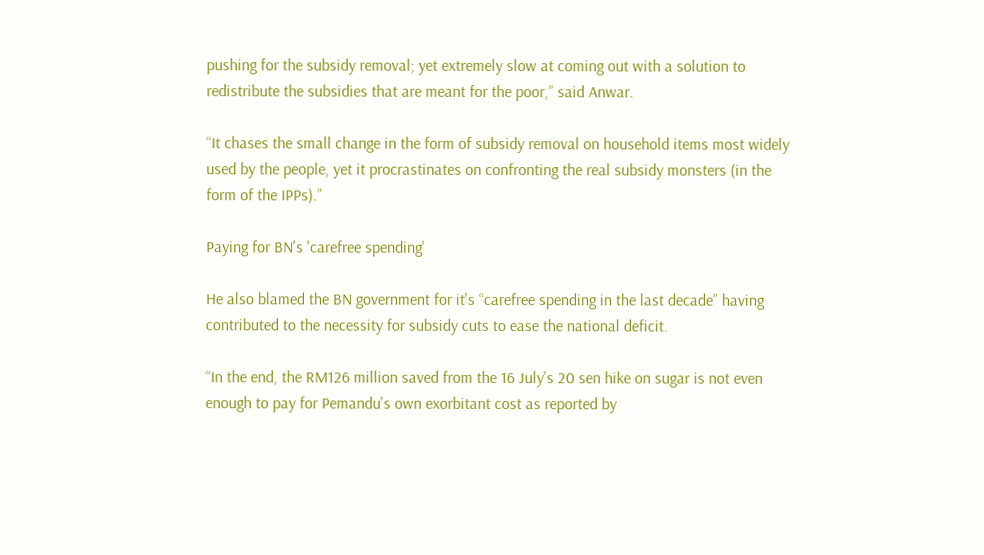pushing for the subsidy removal; yet extremely slow at coming out with a solution to redistribute the subsidies that are meant for the poor,” said Anwar.

“It chases the small change in the form of subsidy removal on household items most widely used by the people, yet it procrastinates on confronting the real subsidy monsters (in the form of the IPPs).”

Paying for BN's 'carefree spending'

He also blamed the BN government for it's “carefree spending in the last decade” having contributed to the necessity for subsidy cuts to ease the national deficit.

“In the end, the RM126 million saved from the 16 July's 20 sen hike on sugar is not even enough to pay for Pemandu's own exorbitant cost as reported by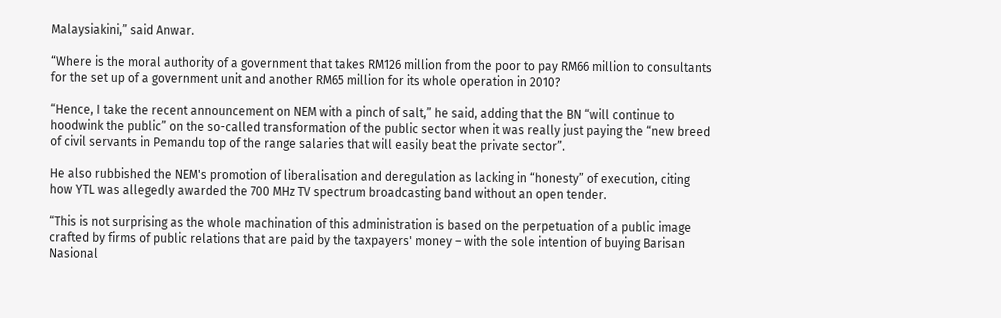Malaysiakini,” said Anwar.

“Where is the moral authority of a government that takes RM126 million from the poor to pay RM66 million to consultants for the set up of a government unit and another RM65 million for its whole operation in 2010?

“Hence, I take the recent announcement on NEM with a pinch of salt,” he said, adding that the BN “will continue to hoodwink the public” on the so-called transformation of the public sector when it was really just paying the “new breed of civil servants in Pemandu top of the range salaries that will easily beat the private sector”.

He also rubbished the NEM's promotion of liberalisation and deregulation as lacking in “honesty” of execution, citing how YTL was allegedly awarded the 700 MHz TV spectrum broadcasting band without an open tender.

“This is not surprising as the whole machination of this administration is based on the perpetuation of a public image crafted by firms of public relations that are paid by the taxpayers' money – with the sole intention of buying Barisan Nasional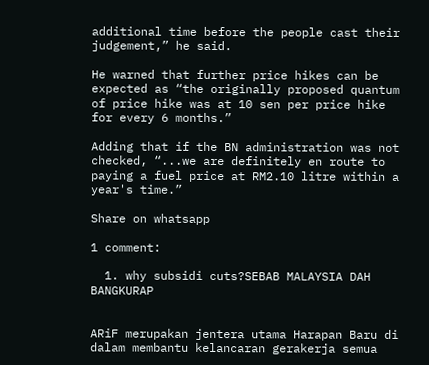additional time before the people cast their judgement,” he said.

He warned that further price hikes can be expected as “the originally proposed quantum of price hike was at 10 sen per price hike for every 6 months.”

Adding that if the BN administration was not checked, “...we are definitely en route to paying a fuel price at RM2.10 litre within a year's time.”

Share on whatsapp

1 comment:

  1. why subsidi cuts?SEBAB MALAYSIA DAH BANGKURAP


ARiF merupakan jentera utama Harapan Baru di dalam membantu kelancaran gerakerja semua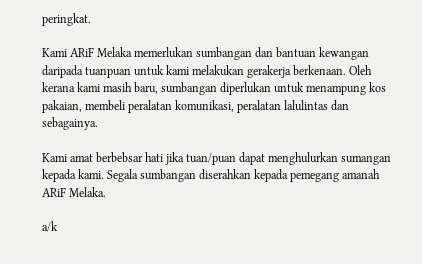peringkat.

Kami ARiF Melaka memerlukan sumbangan dan bantuan kewangan daripada tuanpuan untuk kami melakukan gerakerja berkenaan. Oleh kerana kami masih baru, sumbangan diperlukan untuk menampung kos pakaian, membeli peralatan komunikasi, peralatan lalulintas dan sebagainya.

Kami amat berbebsar hati jika tuan/puan dapat menghulurkan sumangan kepada kami. Segala sumbangan diserahkan kepada pemegang amanah ARiF Melaka.

a/k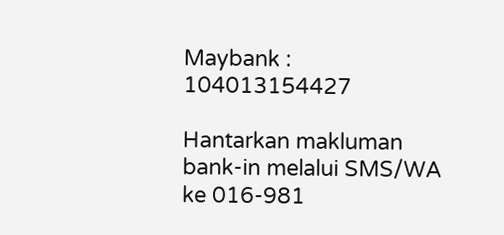Maybank : 104013154427

Hantarkan makluman bank-in melalui SMS/WA ke 016-981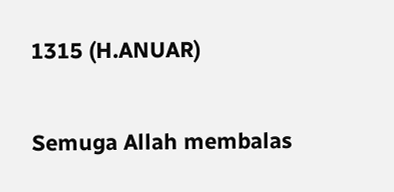1315 (H.ANUAR)

Semuga Allah membalas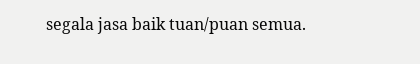segala jasa baik tuan/puan semua.